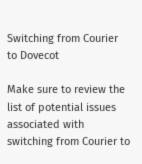Switching from Courier to Dovecot

Make sure to review the list of potential issues associated with switching from Courier to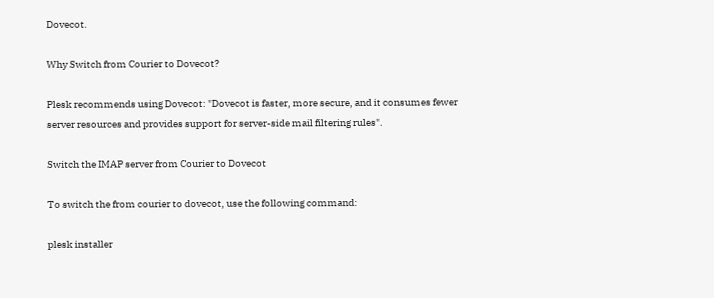Dovecot.

Why Switch from Courier to Dovecot?

Plesk recommends using Dovecot: "Dovecot is faster, more secure, and it consumes fewer server resources and provides support for server-side mail filtering rules".

Switch the IMAP server from Courier to Dovecot

To switch the from courier to dovecot, use the following command:

plesk installer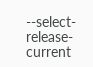--select-release-current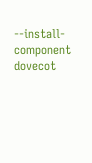--install-component dovecot